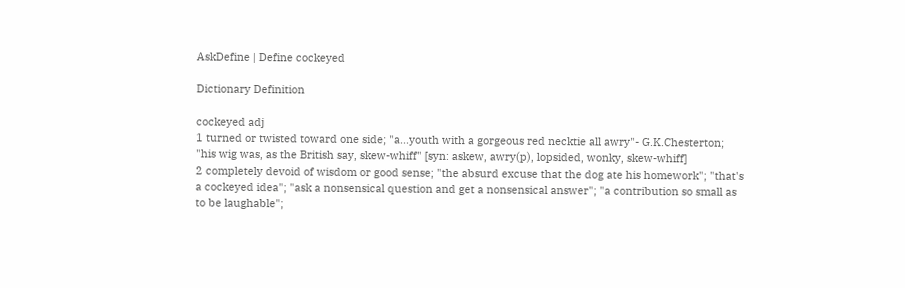AskDefine | Define cockeyed

Dictionary Definition

cockeyed adj
1 turned or twisted toward one side; "a...youth with a gorgeous red necktie all awry"- G.K.Chesterton; "his wig was, as the British say, skew-whiff" [syn: askew, awry(p), lopsided, wonky, skew-whiff]
2 completely devoid of wisdom or good sense; "the absurd excuse that the dog ate his homework"; "that's a cockeyed idea"; "ask a nonsensical question and get a nonsensical answer"; "a contribution so small as to be laughable";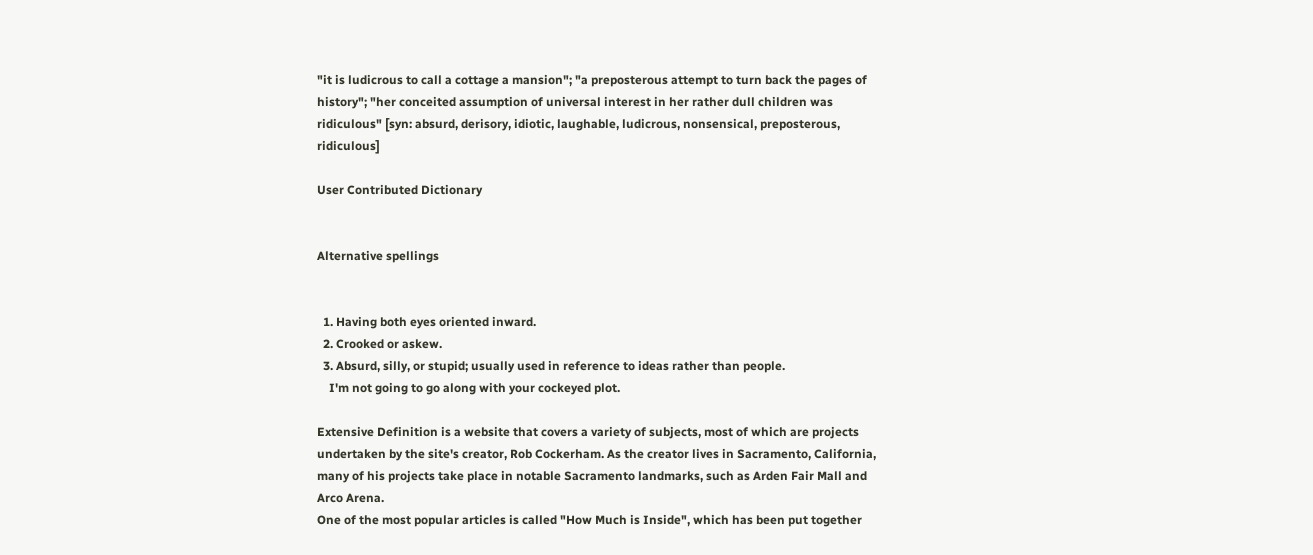"it is ludicrous to call a cottage a mansion"; "a preposterous attempt to turn back the pages of history"; "her conceited assumption of universal interest in her rather dull children was ridiculous" [syn: absurd, derisory, idiotic, laughable, ludicrous, nonsensical, preposterous, ridiculous]

User Contributed Dictionary


Alternative spellings


  1. Having both eyes oriented inward.
  2. Crooked or askew.
  3. Absurd, silly, or stupid; usually used in reference to ideas rather than people.
    I'm not going to go along with your cockeyed plot.

Extensive Definition is a website that covers a variety of subjects, most of which are projects undertaken by the site's creator, Rob Cockerham. As the creator lives in Sacramento, California, many of his projects take place in notable Sacramento landmarks, such as Arden Fair Mall and Arco Arena.
One of the most popular articles is called "How Much is Inside", which has been put together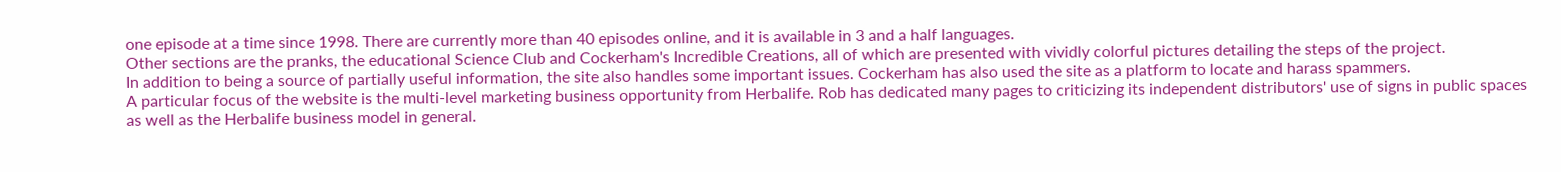one episode at a time since 1998. There are currently more than 40 episodes online, and it is available in 3 and a half languages.
Other sections are the pranks, the educational Science Club and Cockerham's Incredible Creations, all of which are presented with vividly colorful pictures detailing the steps of the project.
In addition to being a source of partially useful information, the site also handles some important issues. Cockerham has also used the site as a platform to locate and harass spammers.
A particular focus of the website is the multi-level marketing business opportunity from Herbalife. Rob has dedicated many pages to criticizing its independent distributors' use of signs in public spaces as well as the Herbalife business model in general.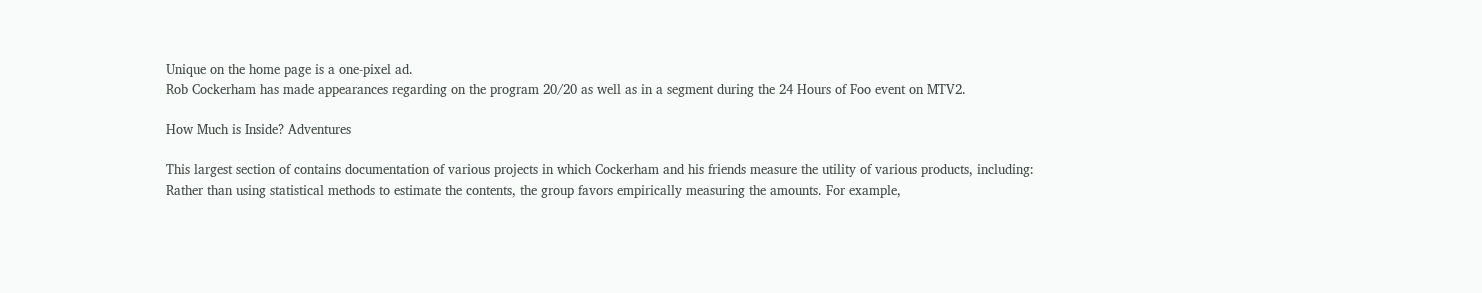Unique on the home page is a one-pixel ad.
Rob Cockerham has made appearances regarding on the program 20/20 as well as in a segment during the 24 Hours of Foo event on MTV2.

How Much is Inside? Adventures

This largest section of contains documentation of various projects in which Cockerham and his friends measure the utility of various products, including:
Rather than using statistical methods to estimate the contents, the group favors empirically measuring the amounts. For example,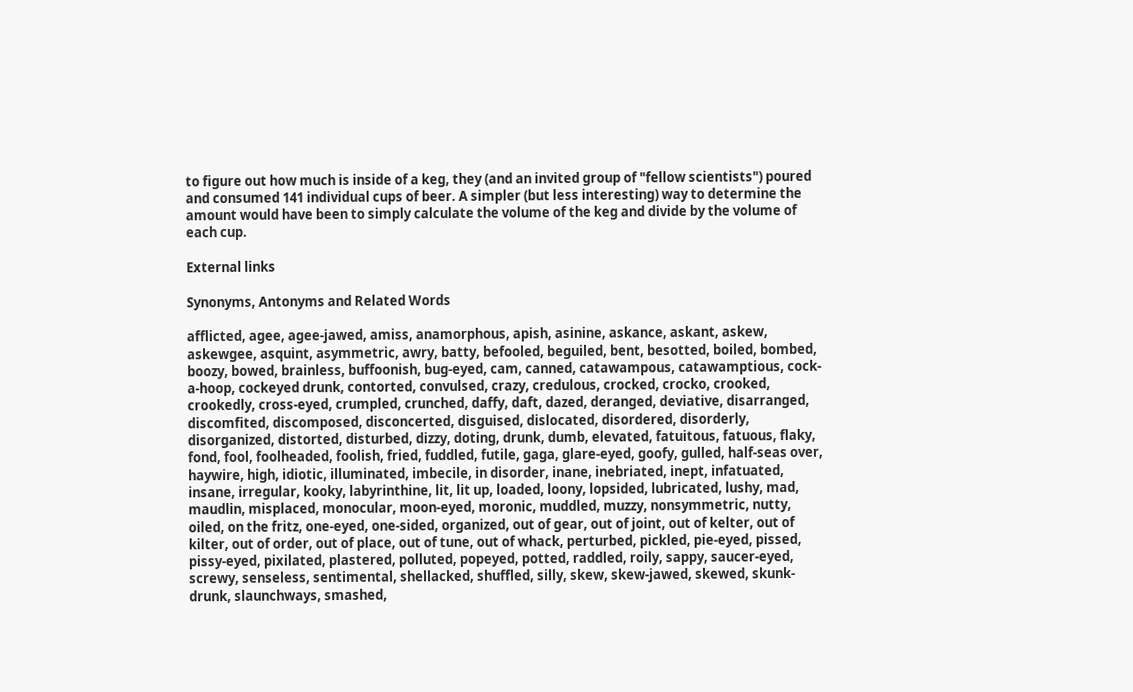to figure out how much is inside of a keg, they (and an invited group of "fellow scientists") poured and consumed 141 individual cups of beer. A simpler (but less interesting) way to determine the amount would have been to simply calculate the volume of the keg and divide by the volume of each cup.

External links

Synonyms, Antonyms and Related Words

afflicted, agee, agee-jawed, amiss, anamorphous, apish, asinine, askance, askant, askew, askewgee, asquint, asymmetric, awry, batty, befooled, beguiled, bent, besotted, boiled, bombed, boozy, bowed, brainless, buffoonish, bug-eyed, cam, canned, catawampous, catawamptious, cock-a-hoop, cockeyed drunk, contorted, convulsed, crazy, credulous, crocked, crocko, crooked, crookedly, cross-eyed, crumpled, crunched, daffy, daft, dazed, deranged, deviative, disarranged, discomfited, discomposed, disconcerted, disguised, dislocated, disordered, disorderly, disorganized, distorted, disturbed, dizzy, doting, drunk, dumb, elevated, fatuitous, fatuous, flaky, fond, fool, foolheaded, foolish, fried, fuddled, futile, gaga, glare-eyed, goofy, gulled, half-seas over, haywire, high, idiotic, illuminated, imbecile, in disorder, inane, inebriated, inept, infatuated, insane, irregular, kooky, labyrinthine, lit, lit up, loaded, loony, lopsided, lubricated, lushy, mad, maudlin, misplaced, monocular, moon-eyed, moronic, muddled, muzzy, nonsymmetric, nutty, oiled, on the fritz, one-eyed, one-sided, organized, out of gear, out of joint, out of kelter, out of kilter, out of order, out of place, out of tune, out of whack, perturbed, pickled, pie-eyed, pissed, pissy-eyed, pixilated, plastered, polluted, popeyed, potted, raddled, roily, sappy, saucer-eyed, screwy, senseless, sentimental, shellacked, shuffled, silly, skew, skew-jawed, skewed, skunk-drunk, slaunchways, smashed,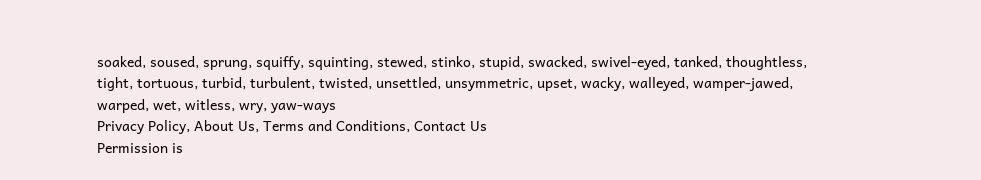soaked, soused, sprung, squiffy, squinting, stewed, stinko, stupid, swacked, swivel-eyed, tanked, thoughtless, tight, tortuous, turbid, turbulent, twisted, unsettled, unsymmetric, upset, wacky, walleyed, wamper-jawed, warped, wet, witless, wry, yaw-ways
Privacy Policy, About Us, Terms and Conditions, Contact Us
Permission is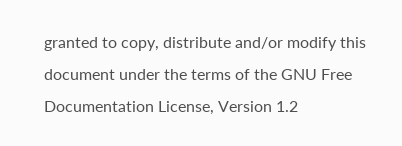granted to copy, distribute and/or modify this document under the terms of the GNU Free Documentation License, Version 1.2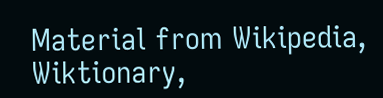Material from Wikipedia, Wiktionary,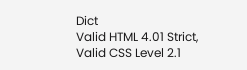Dict
Valid HTML 4.01 Strict, Valid CSS Level 2.1